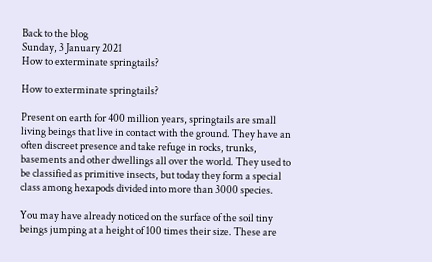Back to the blog
Sunday, 3 January 2021
How to exterminate springtails?

How to exterminate springtails?

Present on earth for 400 million years, springtails are small living beings that live in contact with the ground. They have an often discreet presence and take refuge in rocks, trunks, basements and other dwellings all over the world. They used to be classified as primitive insects, but today they form a special class among hexapods divided into more than 3000 species.

You may have already noticed on the surface of the soil tiny beings jumping at a height of 100 times their size. These are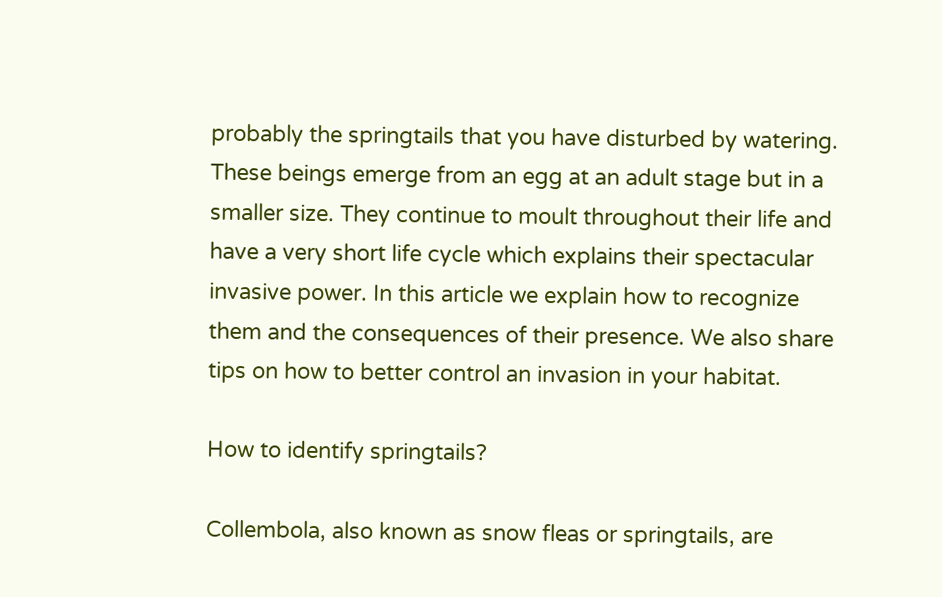probably the springtails that you have disturbed by watering. These beings emerge from an egg at an adult stage but in a smaller size. They continue to moult throughout their life and have a very short life cycle which explains their spectacular invasive power. In this article we explain how to recognize them and the consequences of their presence. We also share tips on how to better control an invasion in your habitat.

How to identify springtails?

Collembola, also known as snow fleas or springtails, are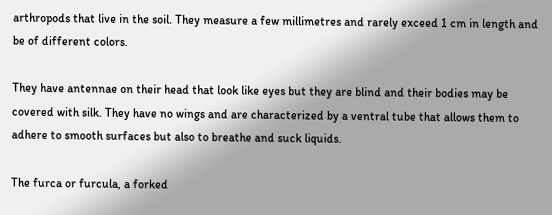arthropods that live in the soil. They measure a few millimetres and rarely exceed 1 cm in length and be of different colors.

They have antennae on their head that look like eyes but they are blind and their bodies may be covered with silk. They have no wings and are characterized by a ventral tube that allows them to adhere to smooth surfaces but also to breathe and suck liquids.

The furca or furcula, a forked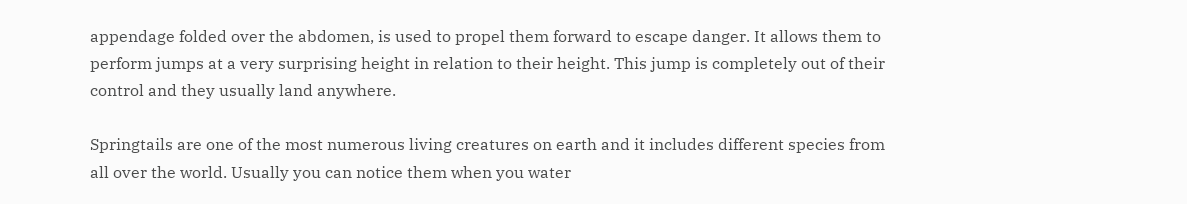appendage folded over the abdomen, is used to propel them forward to escape danger. It allows them to perform jumps at a very surprising height in relation to their height. This jump is completely out of their control and they usually land anywhere.

Springtails are one of the most numerous living creatures on earth and it includes different species from all over the world. Usually you can notice them when you water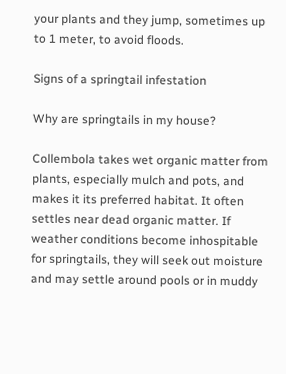your plants and they jump, sometimes up to 1 meter, to avoid floods.

Signs of a springtail infestation

Why are springtails in my house?

Collembola takes wet organic matter from plants, especially mulch and pots, and makes it its preferred habitat. It often settles near dead organic matter. If weather conditions become inhospitable for springtails, they will seek out moisture and may settle around pools or in muddy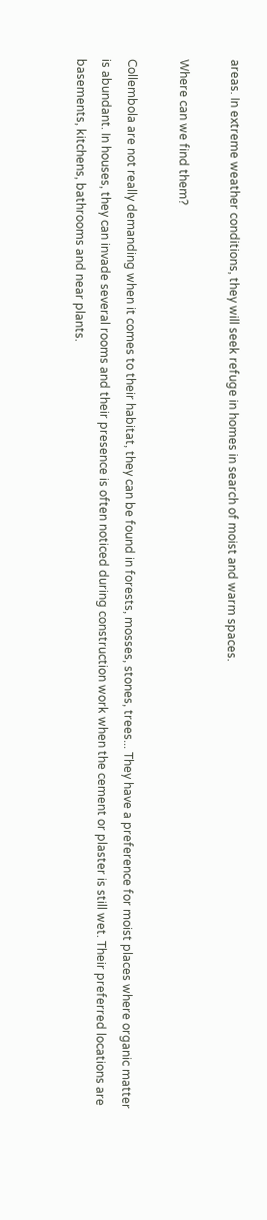areas. In extreme weather conditions, they will seek refuge in homes in search of moist and warm spaces.

Where can we find them?

Collembola are not really demanding when it comes to their habitat, they can be found in forests, mosses, stones, trees... They have a preference for moist places where organic matter is abundant. In houses, they can invade several rooms and their presence is often noticed during construction work when the cement or plaster is still wet. Their preferred locations are basements, kitchens, bathrooms and near plants.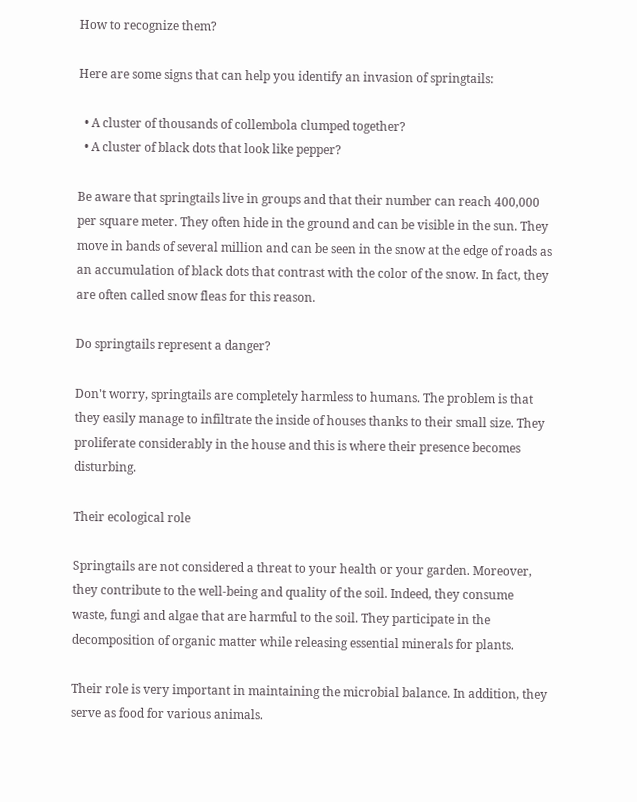How to recognize them?

Here are some signs that can help you identify an invasion of springtails:

  • A cluster of thousands of collembola clumped together?
  • A cluster of black dots that look like pepper?

Be aware that springtails live in groups and that their number can reach 400,000 per square meter. They often hide in the ground and can be visible in the sun. They move in bands of several million and can be seen in the snow at the edge of roads as an accumulation of black dots that contrast with the color of the snow. In fact, they are often called snow fleas for this reason.

Do springtails represent a danger?

Don't worry, springtails are completely harmless to humans. The problem is that they easily manage to infiltrate the inside of houses thanks to their small size. They proliferate considerably in the house and this is where their presence becomes disturbing.

Their ecological role

Springtails are not considered a threat to your health or your garden. Moreover, they contribute to the well-being and quality of the soil. Indeed, they consume waste, fungi and algae that are harmful to the soil. They participate in the decomposition of organic matter while releasing essential minerals for plants.

Their role is very important in maintaining the microbial balance. In addition, they serve as food for various animals.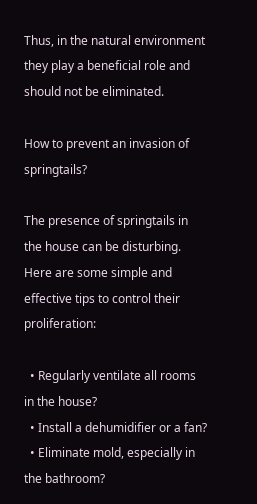Thus, in the natural environment they play a beneficial role and should not be eliminated.

How to prevent an invasion of springtails?

The presence of springtails in the house can be disturbing. Here are some simple and effective tips to control their proliferation:

  • Regularly ventilate all rooms in the house?
  • Install a dehumidifier or a fan?
  • Eliminate mold, especially in the bathroom?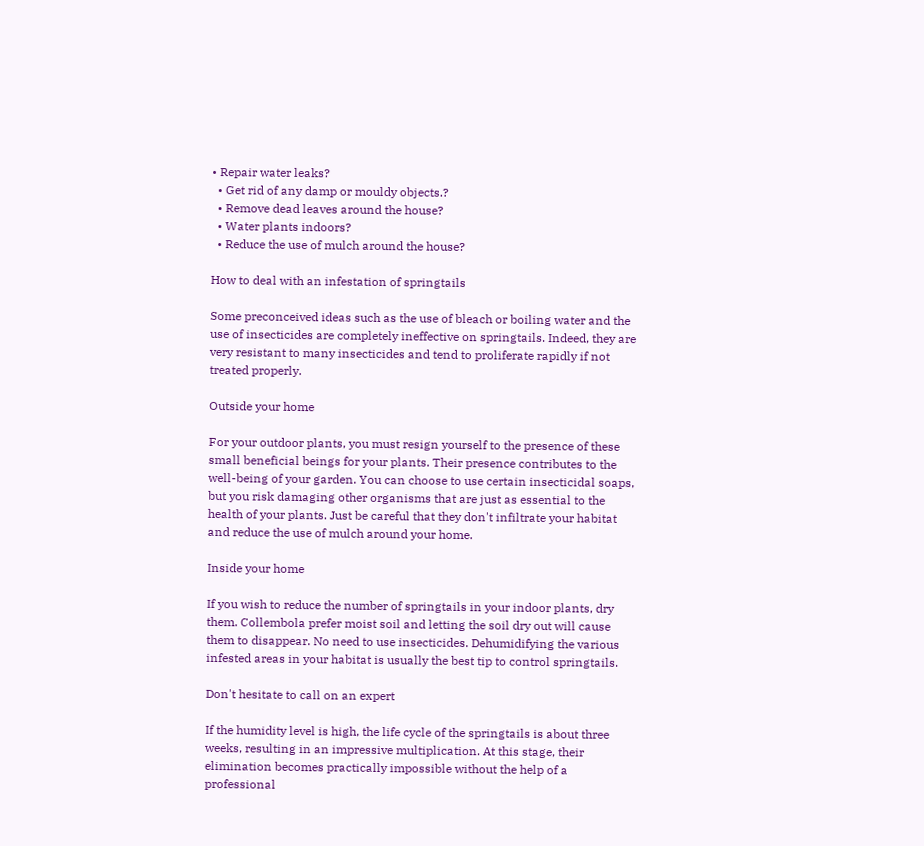• Repair water leaks?
  • Get rid of any damp or mouldy objects.?
  • Remove dead leaves around the house?
  • Water plants indoors?
  • Reduce the use of mulch around the house?

How to deal with an infestation of springtails

Some preconceived ideas such as the use of bleach or boiling water and the use of insecticides are completely ineffective on springtails. Indeed, they are very resistant to many insecticides and tend to proliferate rapidly if not treated properly.

Outside your home

For your outdoor plants, you must resign yourself to the presence of these small beneficial beings for your plants. Their presence contributes to the well-being of your garden. You can choose to use certain insecticidal soaps, but you risk damaging other organisms that are just as essential to the health of your plants. Just be careful that they don't infiltrate your habitat and reduce the use of mulch around your home.

Inside your home

If you wish to reduce the number of springtails in your indoor plants, dry them. Collembola prefer moist soil and letting the soil dry out will cause them to disappear. No need to use insecticides. Dehumidifying the various infested areas in your habitat is usually the best tip to control springtails.

Don't hesitate to call on an expert

If the humidity level is high, the life cycle of the springtails is about three weeks, resulting in an impressive multiplication. At this stage, their elimination becomes practically impossible without the help of a professional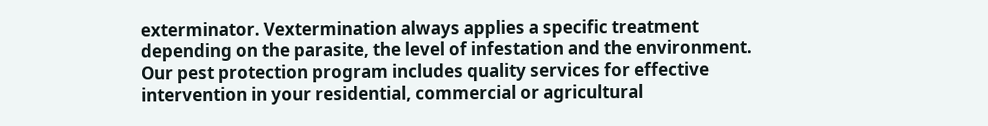exterminator. Vextermination always applies a specific treatment depending on the parasite, the level of infestation and the environment. Our pest protection program includes quality services for effective intervention in your residential, commercial or agricultural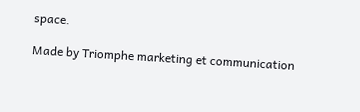space.

Made by Triomphe marketing et communication